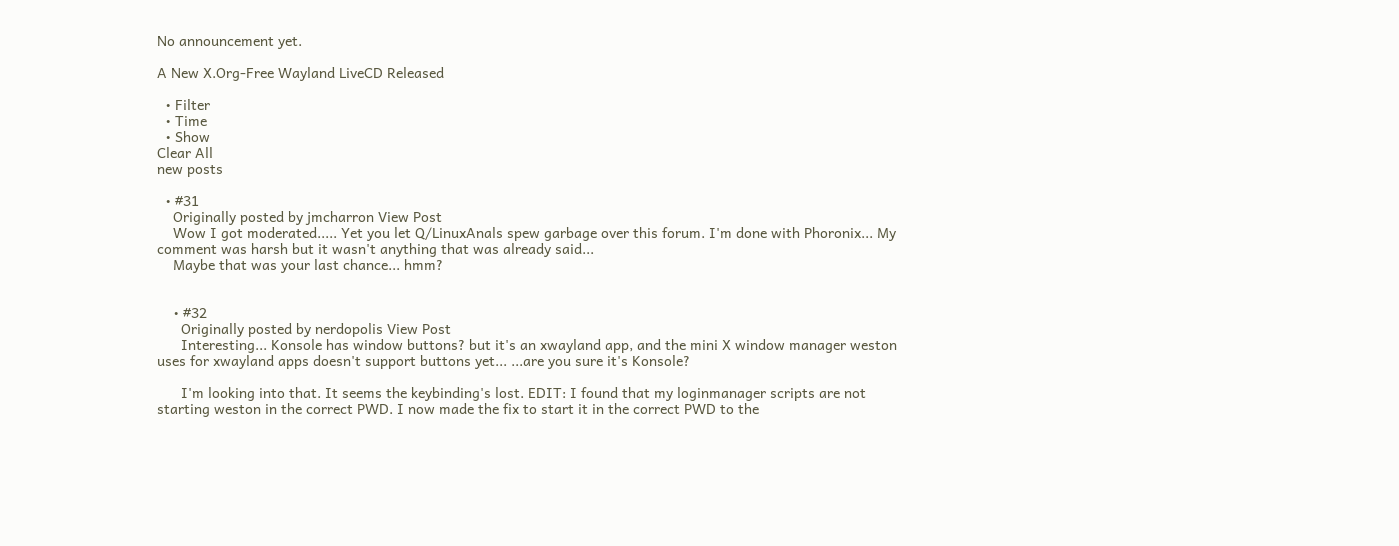No announcement yet.

A New X.Org-Free Wayland LiveCD Released

  • Filter
  • Time
  • Show
Clear All
new posts

  • #31
    Originally posted by jmcharron View Post
    Wow I got moderated..... Yet you let Q/LinuxAnals spew garbage over this forum. I'm done with Phoronix... My comment was harsh but it wasn't anything that was already said...
    Maybe that was your last chance... hmm?


    • #32
      Originally posted by nerdopolis View Post
      Interesting... Konsole has window buttons? but it's an xwayland app, and the mini X window manager weston uses for xwayland apps doesn't support buttons yet... ...are you sure it's Konsole?

      I'm looking into that. It seems the keybinding's lost. EDIT: I found that my loginmanager scripts are not starting weston in the correct PWD. I now made the fix to start it in the correct PWD to the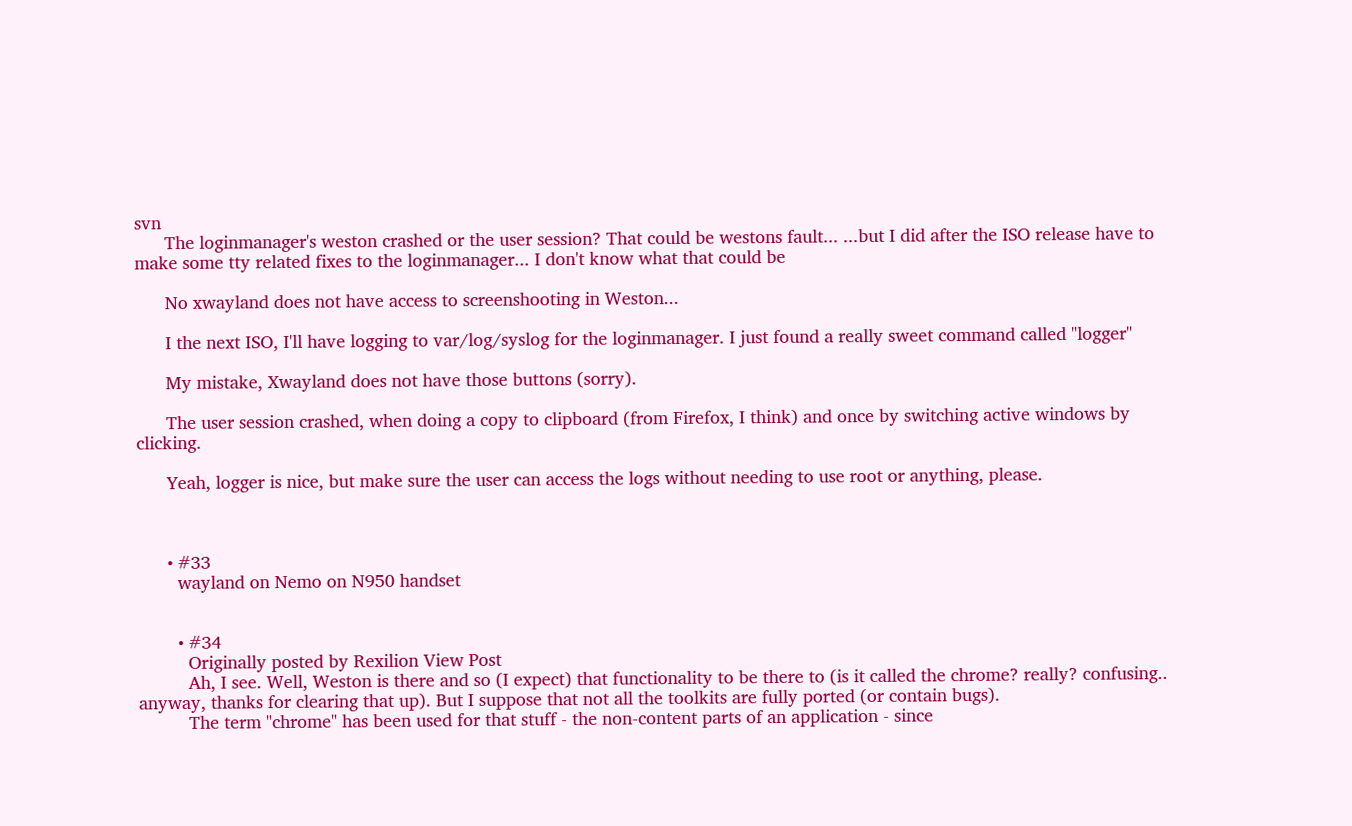svn
      The loginmanager's weston crashed or the user session? That could be westons fault... ...but I did after the ISO release have to make some tty related fixes to the loginmanager... I don't know what that could be

      No xwayland does not have access to screenshooting in Weston...

      I the next ISO, I'll have logging to var/log/syslog for the loginmanager. I just found a really sweet command called "logger"

      My mistake, Xwayland does not have those buttons (sorry).

      The user session crashed, when doing a copy to clipboard (from Firefox, I think) and once by switching active windows by clicking.

      Yeah, logger is nice, but make sure the user can access the logs without needing to use root or anything, please.



      • #33
        wayland on Nemo on N950 handset


        • #34
          Originally posted by Rexilion View Post
          Ah, I see. Well, Weston is there and so (I expect) that functionality to be there to (is it called the chrome? really? confusing.. anyway, thanks for clearing that up). But I suppose that not all the toolkits are fully ported (or contain bugs).
          The term "chrome" has been used for that stuff - the non-content parts of an application - since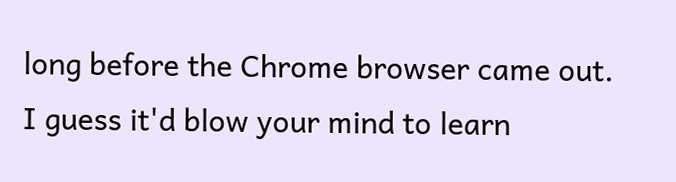long before the Chrome browser came out. I guess it'd blow your mind to learn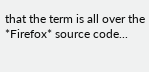that the term is all over the *Firefox* source code...